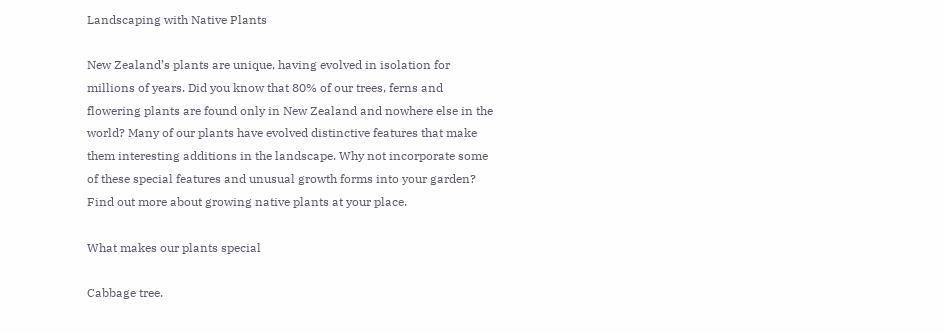Landscaping with Native Plants

New Zealand’s plants are unique, having evolved in isolation for millions of years. Did you know that 80% of our trees, ferns and flowering plants are found only in New Zealand and nowhere else in the world? Many of our plants have evolved distinctive features that make them interesting additions in the landscape. Why not incorporate some of these special features and unusual growth forms into your garden? Find out more about growing native plants at your place.

What makes our plants special

Cabbage tree.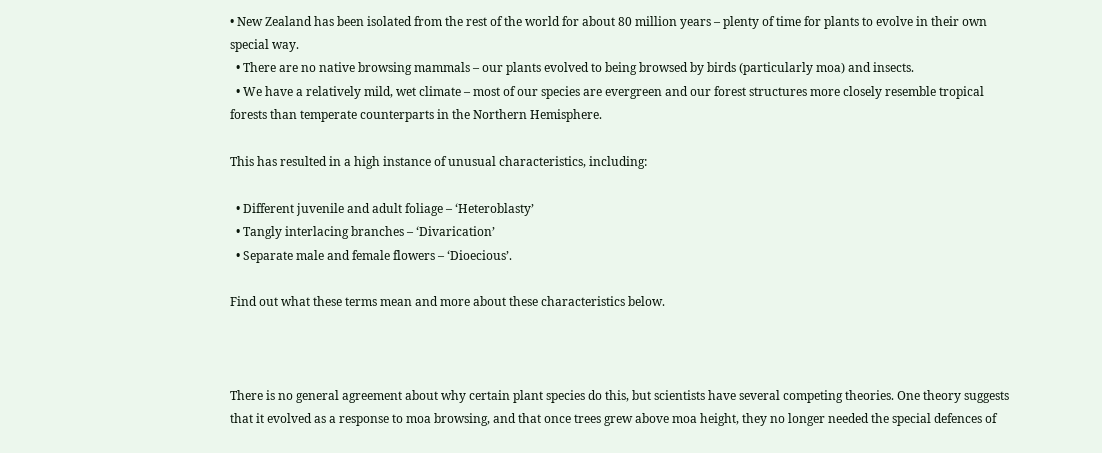• New Zealand has been isolated from the rest of the world for about 80 million years – plenty of time for plants to evolve in their own special way.
  • There are no native browsing mammals – our plants evolved to being browsed by birds (particularly moa) and insects.
  • We have a relatively mild, wet climate – most of our species are evergreen and our forest structures more closely resemble tropical forests than temperate counterparts in the Northern Hemisphere.

This has resulted in a high instance of unusual characteristics, including:

  • Different juvenile and adult foliage – ‘Heteroblasty’
  • Tangly interlacing branches – ‘Divarication’
  • Separate male and female flowers – ‘Dioecious’.

Find out what these terms mean and more about these characteristics below.



There is no general agreement about why certain plant species do this, but scientists have several competing theories. One theory suggests that it evolved as a response to moa browsing, and that once trees grew above moa height, they no longer needed the special defences of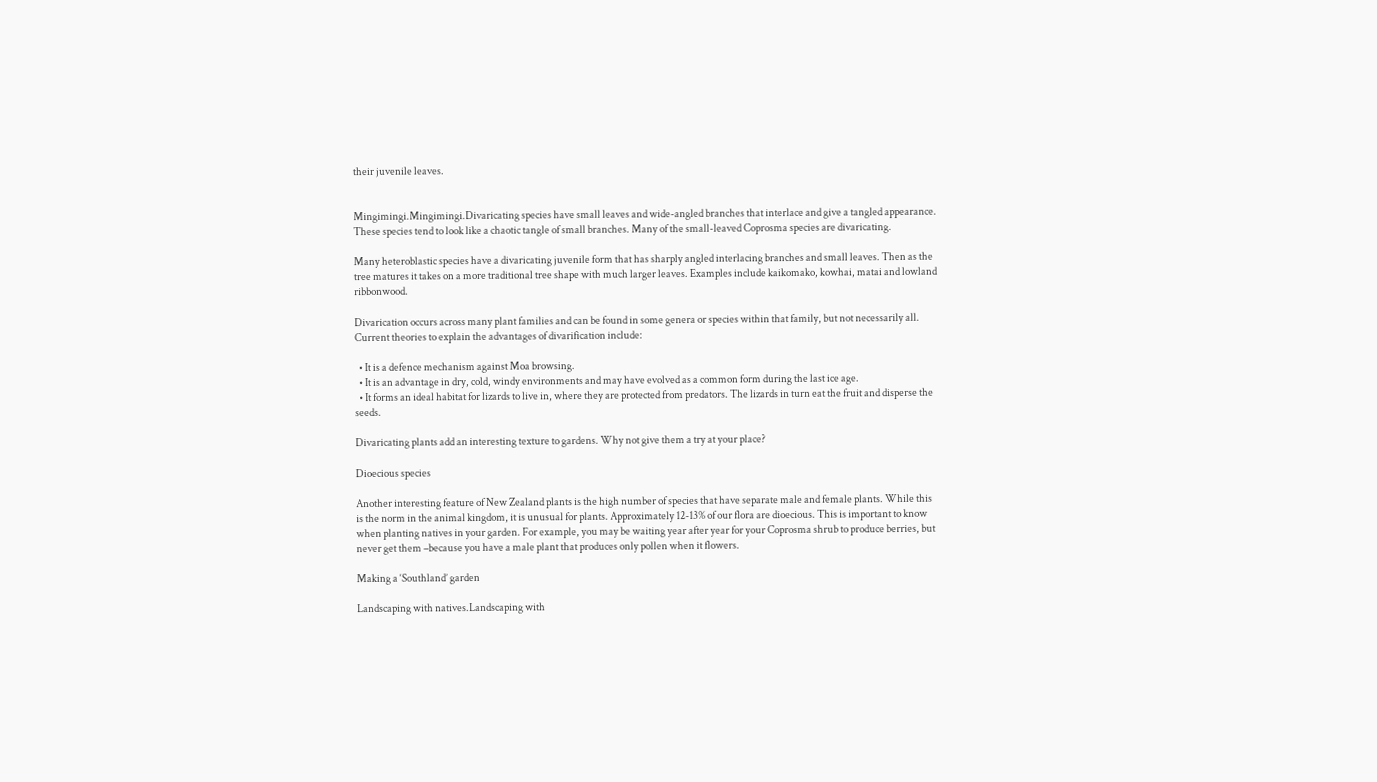their juvenile leaves.


Mingimingi.Mingimingi.Divaricating species have small leaves and wide-angled branches that interlace and give a tangled appearance. These species tend to look like a chaotic tangle of small branches. Many of the small-leaved Coprosma species are divaricating.

Many heteroblastic species have a divaricating juvenile form that has sharply angled interlacing branches and small leaves. Then as the tree matures it takes on a more traditional tree shape with much larger leaves. Examples include kaikomako, kowhai, matai and lowland ribbonwood.

Divarication occurs across many plant families and can be found in some genera or species within that family, but not necessarily all. Current theories to explain the advantages of divarification include:

  • It is a defence mechanism against Moa browsing.
  • It is an advantage in dry, cold, windy environments and may have evolved as a common form during the last ice age.
  • It forms an ideal habitat for lizards to live in, where they are protected from predators. The lizards in turn eat the fruit and disperse the seeds.

Divaricating plants add an interesting texture to gardens. Why not give them a try at your place?

Dioecious species

Another interesting feature of New Zealand plants is the high number of species that have separate male and female plants. While this is the norm in the animal kingdom, it is unusual for plants. Approximately 12-13% of our flora are dioecious. This is important to know when planting natives in your garden. For example, you may be waiting year after year for your Coprosma shrub to produce berries, but never get them –because you have a male plant that produces only pollen when it flowers.

Making a ‘Southland’ garden

Landscaping with natives.Landscaping with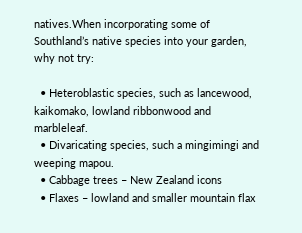natives.When incorporating some of Southland’s native species into your garden, why not try:

  • Heteroblastic species, such as lancewood, kaikomako, lowland ribbonwood and marbleleaf.
  • Divaricating species, such a mingimingi and weeping mapou.
  • Cabbage trees – New Zealand icons
  • Flaxes – lowland and smaller mountain flax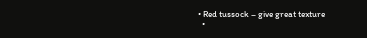• Red tussock – give great texture
  •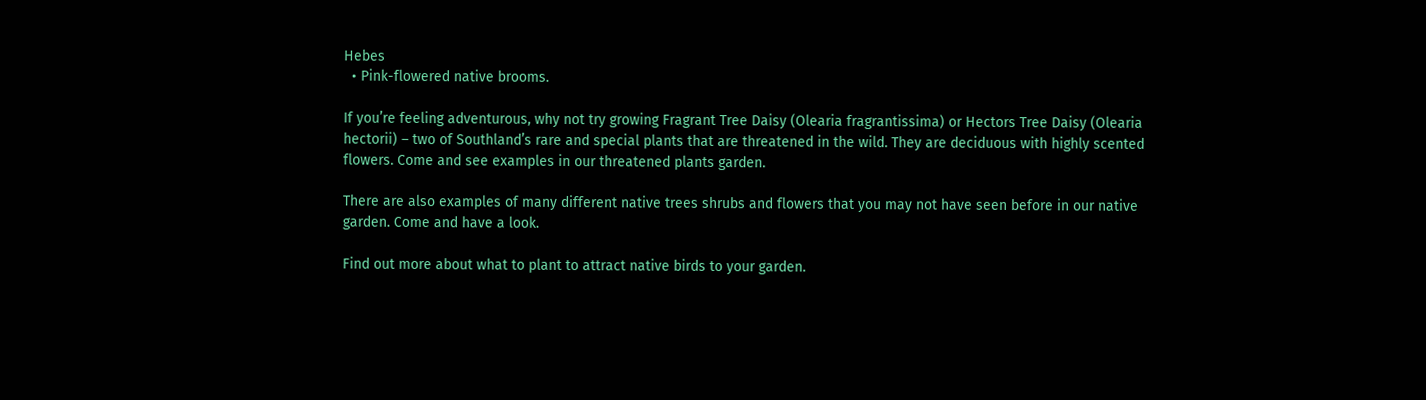Hebes
  • Pink-flowered native brooms.

If you’re feeling adventurous, why not try growing Fragrant Tree Daisy (Olearia fragrantissima) or Hectors Tree Daisy (Olearia hectorii) – two of Southland’s rare and special plants that are threatened in the wild. They are deciduous with highly scented flowers. Come and see examples in our threatened plants garden.

There are also examples of many different native trees shrubs and flowers that you may not have seen before in our native garden. Come and have a look.

Find out more about what to plant to attract native birds to your garden.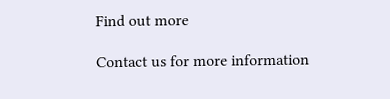Find out more

Contact us for more information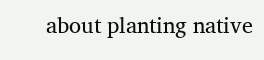about planting native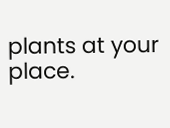plants at your place.